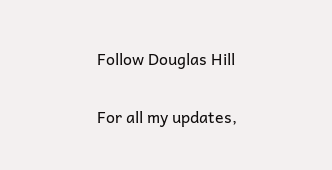Follow Douglas Hill

For all my updates,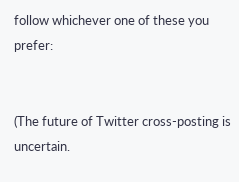follow whichever one of these you prefer:


(The future of Twitter cross-posting is uncertain.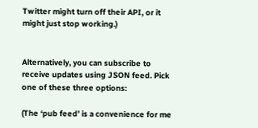Twitter might turn off their API, or it might just stop working.)


Alternatively, you can subscribe to receive updates using JSON feed. Pick one of these three options:

(The ‘pub feed’ is a convenience for me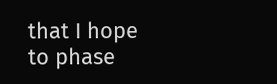that I hope to phase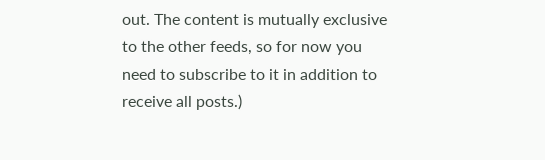out. The content is mutually exclusive to the other feeds, so for now you need to subscribe to it in addition to receive all posts.)